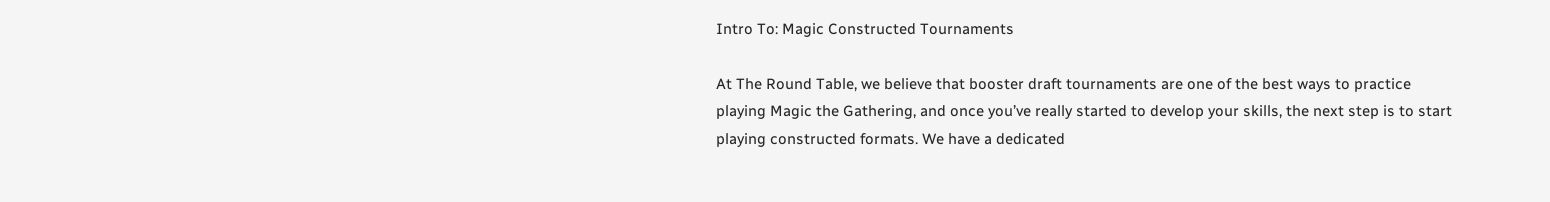Intro To: Magic Constructed Tournaments

At The Round Table, we believe that booster draft tournaments are one of the best ways to practice playing Magic the Gathering, and once you’ve really started to develop your skills, the next step is to start playing constructed formats. We have a dedicated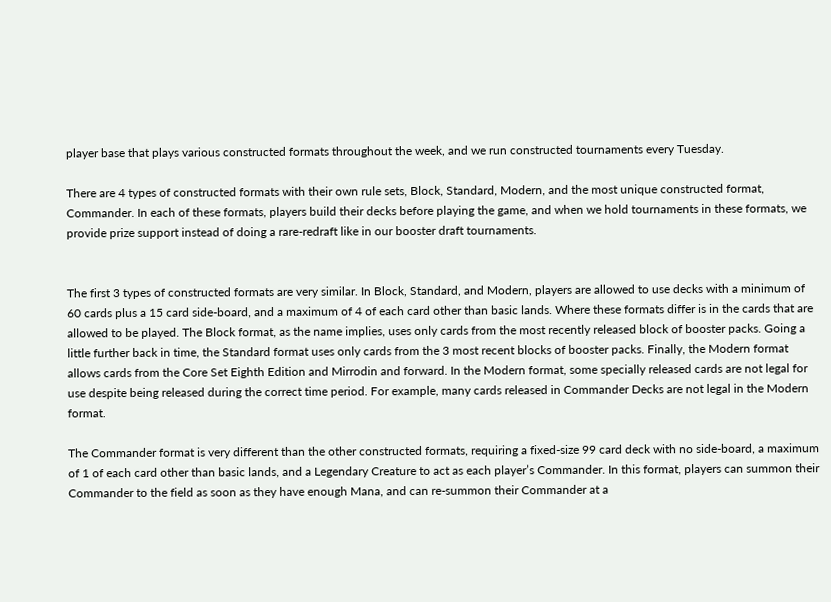player base that plays various constructed formats throughout the week, and we run constructed tournaments every Tuesday.

There are 4 types of constructed formats with their own rule sets, Block, Standard, Modern, and the most unique constructed format, Commander. In each of these formats, players build their decks before playing the game, and when we hold tournaments in these formats, we provide prize support instead of doing a rare-redraft like in our booster draft tournaments.


The first 3 types of constructed formats are very similar. In Block, Standard, and Modern, players are allowed to use decks with a minimum of 60 cards plus a 15 card side-board, and a maximum of 4 of each card other than basic lands. Where these formats differ is in the cards that are allowed to be played. The Block format, as the name implies, uses only cards from the most recently released block of booster packs. Going a little further back in time, the Standard format uses only cards from the 3 most recent blocks of booster packs. Finally, the Modern format allows cards from the Core Set Eighth Edition and Mirrodin and forward. In the Modern format, some specially released cards are not legal for use despite being released during the correct time period. For example, many cards released in Commander Decks are not legal in the Modern format.

The Commander format is very different than the other constructed formats, requiring a fixed-size 99 card deck with no side-board, a maximum of 1 of each card other than basic lands, and a Legendary Creature to act as each player’s Commander. In this format, players can summon their Commander to the field as soon as they have enough Mana, and can re-summon their Commander at a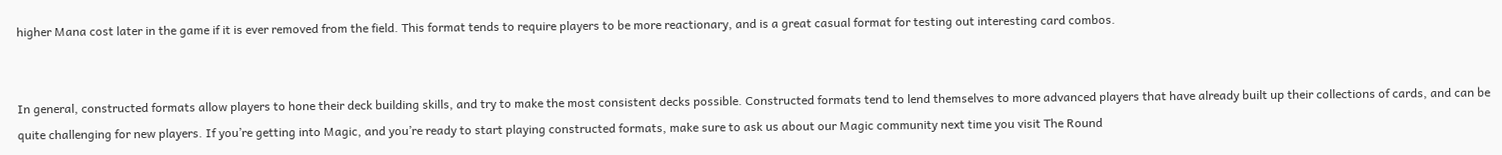higher Mana cost later in the game if it is ever removed from the field. This format tends to require players to be more reactionary, and is a great casual format for testing out interesting card combos.


In general, constructed formats allow players to hone their deck building skills, and try to make the most consistent decks possible. Constructed formats tend to lend themselves to more advanced players that have already built up their collections of cards, and can be quite challenging for new players. If you’re getting into Magic, and you’re ready to start playing constructed formats, make sure to ask us about our Magic community next time you visit The Round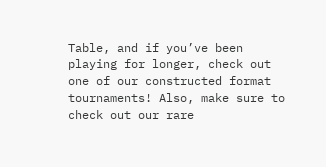Table, and if you’ve been playing for longer, check out one of our constructed format tournaments! Also, make sure to check out our rare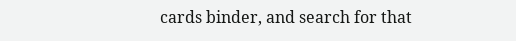cards binder, and search for that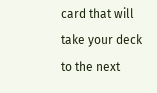card that will take your deck to the next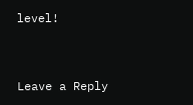level!


Leave a Reply